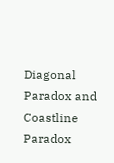Diagonal Paradox and Coastline Paradox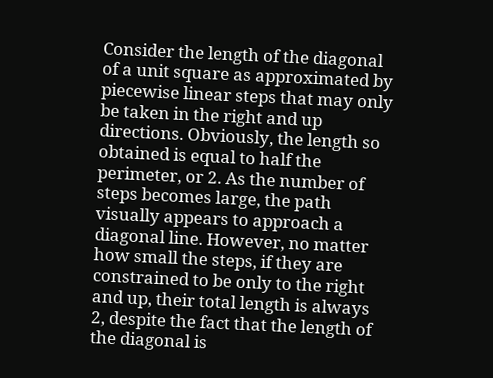Consider the length of the diagonal of a unit square as approximated by piecewise linear steps that may only be taken in the right and up directions. Obviously, the length so obtained is equal to half the perimeter, or 2. As the number of steps becomes large, the path visually appears to approach a diagonal line. However, no matter how small the steps, if they are constrained to be only to the right and up, their total length is always 2, despite the fact that the length of the diagonal is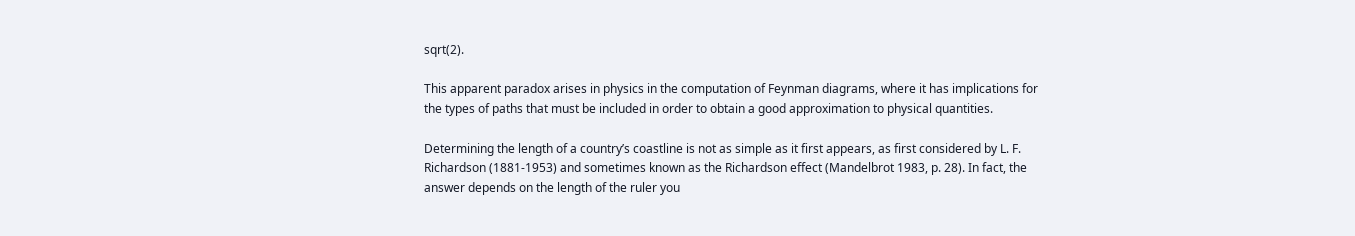sqrt(2).

This apparent paradox arises in physics in the computation of Feynman diagrams, where it has implications for the types of paths that must be included in order to obtain a good approximation to physical quantities.

Determining the length of a country’s coastline is not as simple as it first appears, as first considered by L. F. Richardson (1881-1953) and sometimes known as the Richardson effect (Mandelbrot 1983, p. 28). In fact, the answer depends on the length of the ruler you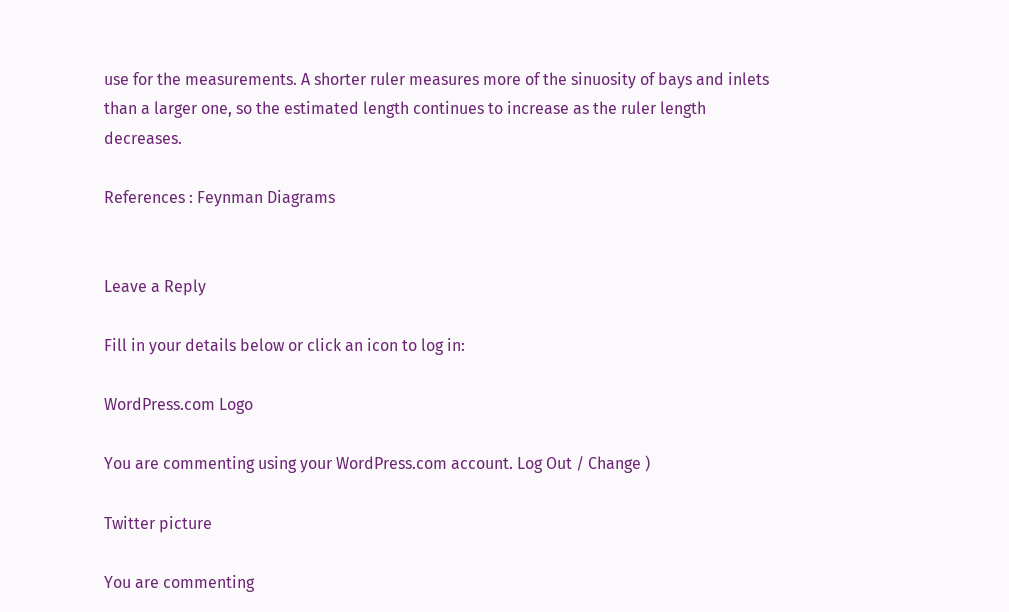use for the measurements. A shorter ruler measures more of the sinuosity of bays and inlets than a larger one, so the estimated length continues to increase as the ruler length decreases.

References : Feynman Diagrams


Leave a Reply

Fill in your details below or click an icon to log in:

WordPress.com Logo

You are commenting using your WordPress.com account. Log Out / Change )

Twitter picture

You are commenting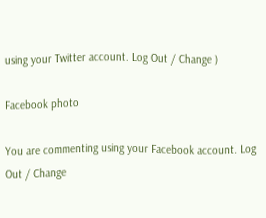using your Twitter account. Log Out / Change )

Facebook photo

You are commenting using your Facebook account. Log Out / Change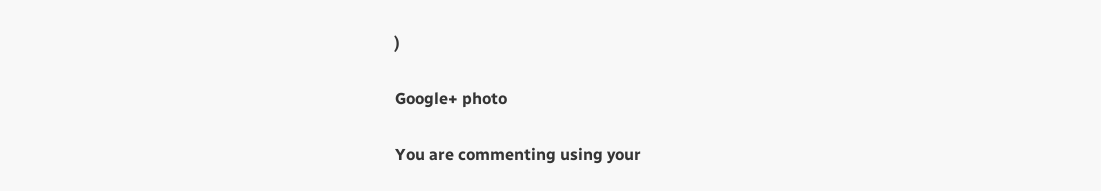)

Google+ photo

You are commenting using your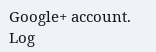Google+ account. Log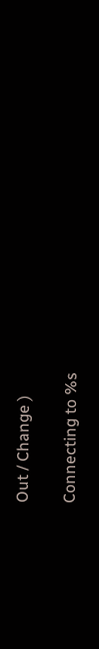Out / Change )

Connecting to %s